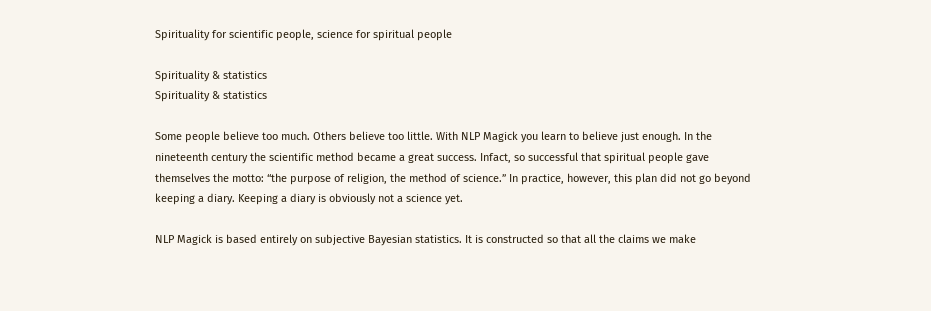Spirituality for scientific people, science for spiritual people

Spirituality & statistics
Spirituality & statistics

Some people believe too much. Others believe too little. With NLP Magick you learn to believe just enough. In the nineteenth century the scientific method became a great success. Infact, so successful that spiritual people gave themselves the motto: “the purpose of religion, the method of science.” In practice, however, this plan did not go beyond keeping a diary. Keeping a diary is obviously not a science yet.

NLP Magick is based entirely on subjective Bayesian statistics. It is constructed so that all the claims we make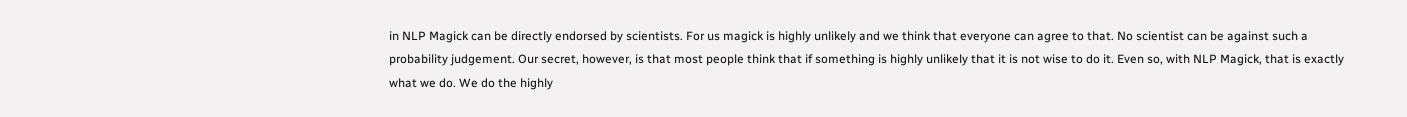in NLP Magick can be directly endorsed by scientists. For us magick is highly unlikely and we think that everyone can agree to that. No scientist can be against such a probability judgement. Our secret, however, is that most people think that if something is highly unlikely that it is not wise to do it. Even so, with NLP Magick, that is exactly what we do. We do the highly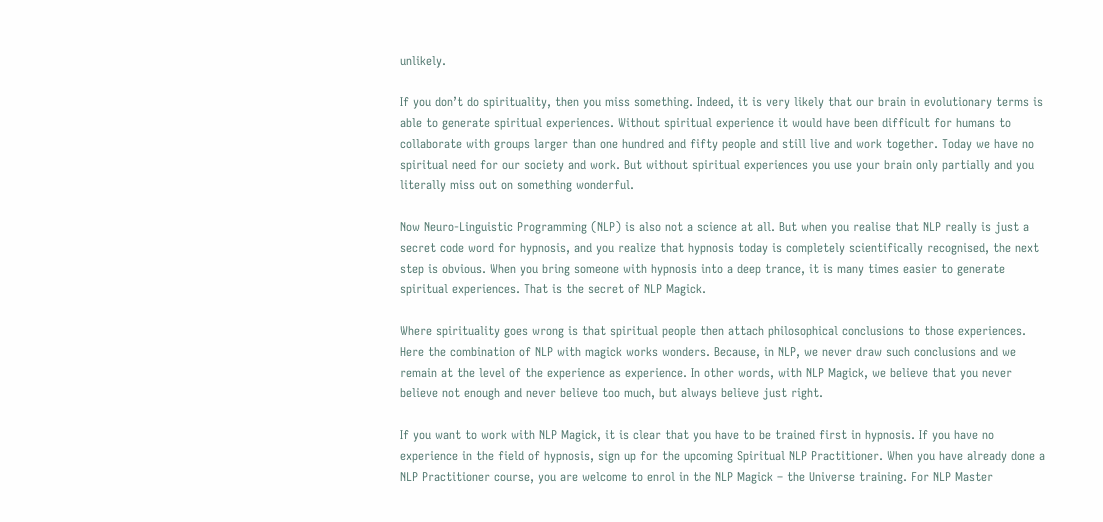unlikely.

If you don’t do spirituality, then you miss something. Indeed, it is very likely that our brain in evolutionary terms is able to generate spiritual experiences. Without spiritual experience it would have been difficult for humans to collaborate with groups larger than one hundred and fifty people and still live and work together. Today we have no spiritual need for our society and work. But without spiritual experiences you use your brain only partially and you literally miss out on something wonderful.

Now Neuro-Linguistic Programming (NLP) is also not a science at all. But when you realise that NLP really is just a secret code word for hypnosis, and you realize that hypnosis today is completely scientifically recognised, the next step is obvious. When you bring someone with hypnosis into a deep trance, it is many times easier to generate spiritual experiences. That is the secret of NLP Magick.

Where spirituality goes wrong is that spiritual people then attach philosophical conclusions to those experiences. Here the combination of NLP with magick works wonders. Because, in NLP, we never draw such conclusions and we remain at the level of the experience as experience. In other words, with NLP Magick, we believe that you never believe not enough and never believe too much, but always believe just right.

If you want to work with NLP Magick, it is clear that you have to be trained first in hypnosis. If you have no experience in the field of hypnosis, sign up for the upcoming Spiritual NLP Practitioner. When you have already done a NLP Practitioner course, you are welcome to enrol in the NLP Magick – the Universe training. For NLP Master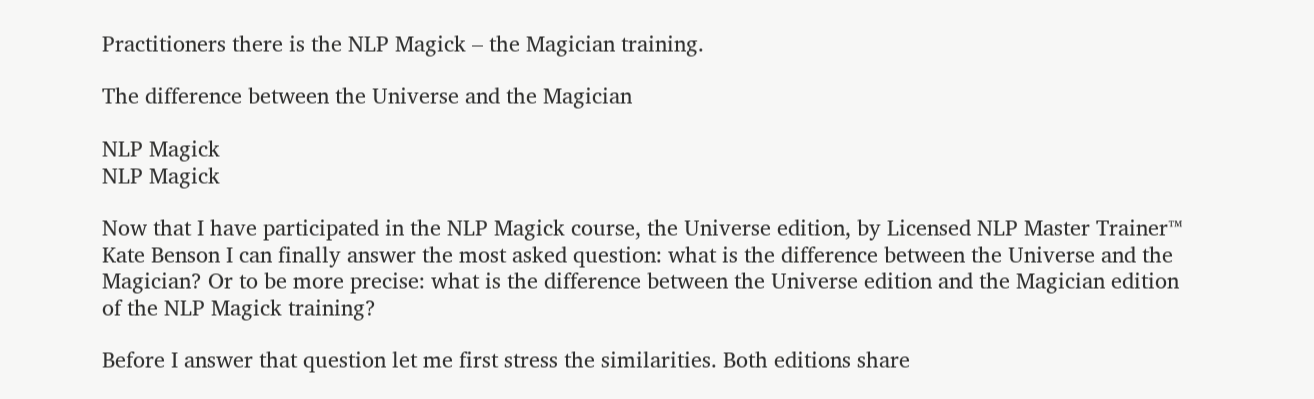Practitioners there is the NLP Magick – the Magician training.

The difference between the Universe and the Magician

NLP Magick
NLP Magick

Now that I have participated in the NLP Magick course, the Universe edition, by Licensed NLP Master Trainer™ Kate Benson I can finally answer the most asked question: what is the difference between the Universe and the Magician? Or to be more precise: what is the difference between the Universe edition and the Magician edition of the NLP Magick training?

Before I answer that question let me first stress the similarities. Both editions share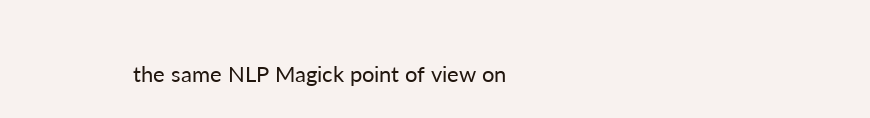the same NLP Magick point of view on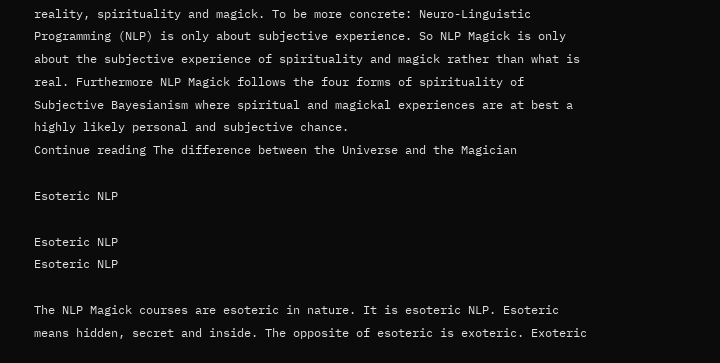reality, spirituality and magick. To be more concrete: Neuro-Linguistic Programming (NLP) is only about subjective experience. So NLP Magick is only about the subjective experience of spirituality and magick rather than what is real. Furthermore NLP Magick follows the four forms of spirituality of Subjective Bayesianism where spiritual and magickal experiences are at best a highly likely personal and subjective chance.
Continue reading The difference between the Universe and the Magician

Esoteric NLP

Esoteric NLP
Esoteric NLP

The NLP Magick courses are esoteric in nature. It is esoteric NLP. Esoteric means hidden, secret and inside. The opposite of esoteric is exoteric. Exoteric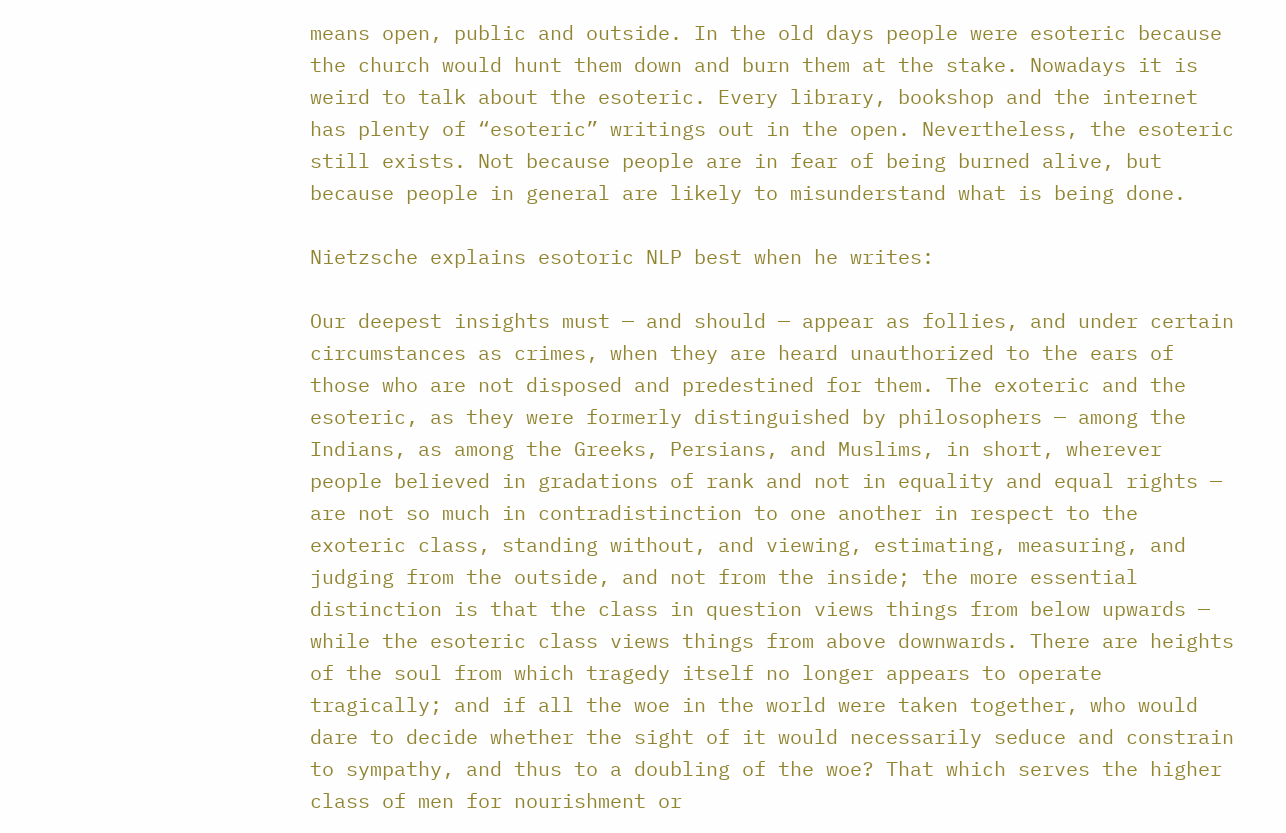means open, public and outside. In the old days people were esoteric because the church would hunt them down and burn them at the stake. Nowadays it is weird to talk about the esoteric. Every library, bookshop and the internet has plenty of “esoteric” writings out in the open. Nevertheless, the esoteric still exists. Not because people are in fear of being burned alive, but because people in general are likely to misunderstand what is being done.

Nietzsche explains esotoric NLP best when he writes:

Our deepest insights must — and should — appear as follies, and under certain circumstances as crimes, when they are heard unauthorized to the ears of those who are not disposed and predestined for them. The exoteric and the esoteric, as they were formerly distinguished by philosophers — among the Indians, as among the Greeks, Persians, and Muslims, in short, wherever people believed in gradations of rank and not in equality and equal rights — are not so much in contradistinction to one another in respect to the exoteric class, standing without, and viewing, estimating, measuring, and judging from the outside, and not from the inside; the more essential distinction is that the class in question views things from below upwards — while the esoteric class views things from above downwards. There are heights of the soul from which tragedy itself no longer appears to operate tragically; and if all the woe in the world were taken together, who would dare to decide whether the sight of it would necessarily seduce and constrain to sympathy, and thus to a doubling of the woe? That which serves the higher class of men for nourishment or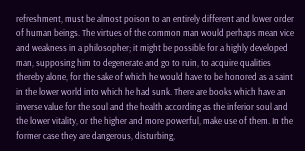refreshment, must be almost poison to an entirely different and lower order of human beings. The virtues of the common man would perhaps mean vice and weakness in a philosopher; it might be possible for a highly developed man, supposing him to degenerate and go to ruin, to acquire qualities thereby alone, for the sake of which he would have to be honored as a saint in the lower world into which he had sunk. There are books which have an inverse value for the soul and the health according as the inferior soul and the lower vitality, or the higher and more powerful, make use of them. In the former case they are dangerous, disturbing,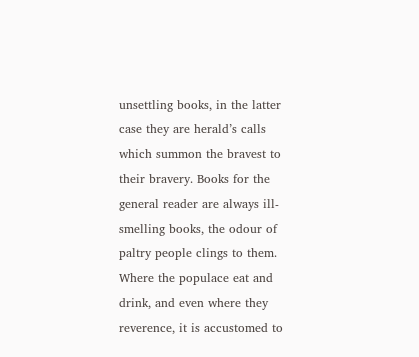unsettling books, in the latter case they are herald’s calls which summon the bravest to their bravery. Books for the general reader are always ill-smelling books, the odour of paltry people clings to them. Where the populace eat and drink, and even where they reverence, it is accustomed to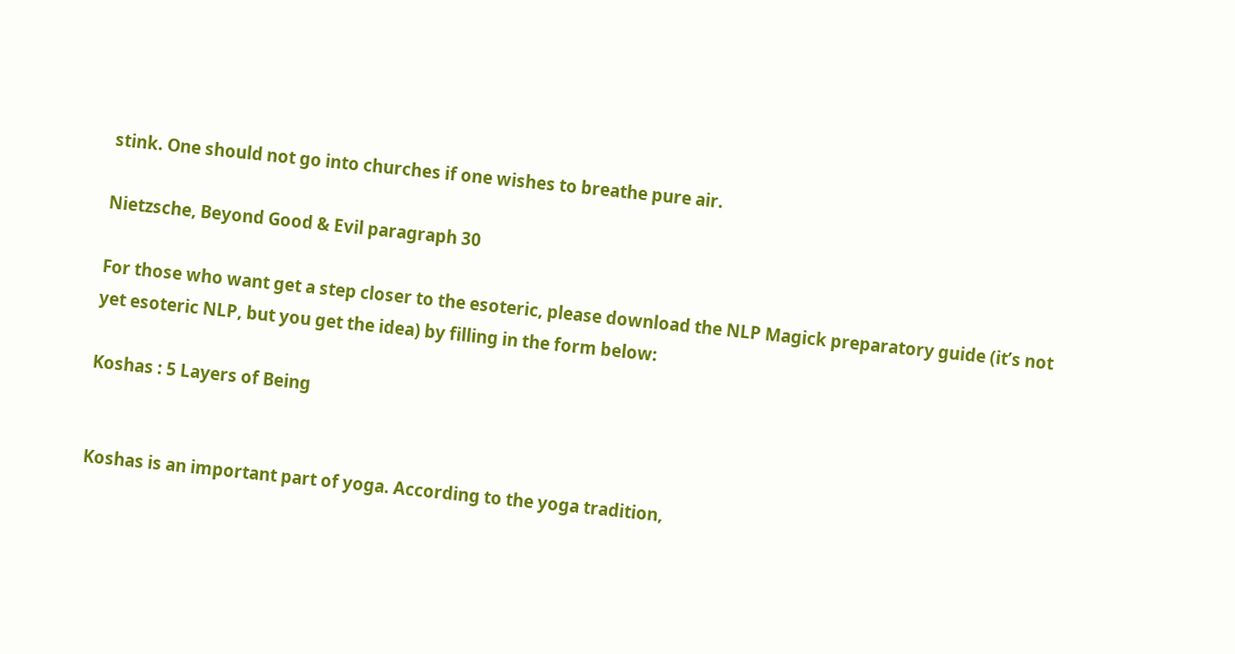stink. One should not go into churches if one wishes to breathe pure air.

Nietzsche, Beyond Good & Evil paragraph 30

For those who want get a step closer to the esoteric, please download the NLP Magick preparatory guide (it’s not yet esoteric NLP, but you get the idea) by filling in the form below:

Koshas : 5 Layers of Being


Koshas is an important part of yoga. According to the yoga tradition,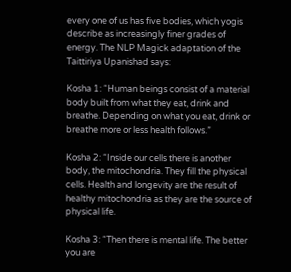every one of us has five bodies, which yogis describe as increasingly finer grades of energy. The NLP Magick adaptation of the Taittiriya Upanishad says:

Kosha 1: “Human beings consist of a material body built from what they eat, drink and breathe. Depending on what you eat, drink or breathe more or less health follows.”

Kosha 2: “Inside our cells there is another body, the mitochondria. They fill the physical cells. Health and longevity are the result of healthy mitochondria as they are the source of physical life.

Kosha 3: “Then there is mental life. The better you are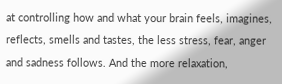at controlling how and what your brain feels, imagines, reflects, smells and tastes, the less stress, fear, anger and sadness follows. And the more relaxation,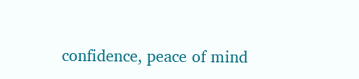confidence, peace of mind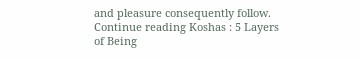and pleasure consequently follow. Continue reading Koshas : 5 Layers of Being